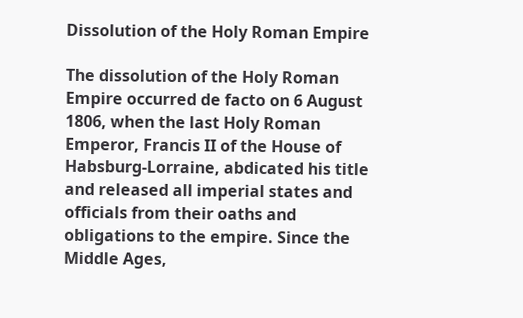Dissolution of the Holy Roman Empire

The dissolution of the Holy Roman Empire occurred de facto on 6 August 1806, when the last Holy Roman Emperor, Francis II of the House of Habsburg-Lorraine, abdicated his title and released all imperial states and officials from their oaths and obligations to the empire. Since the Middle Ages,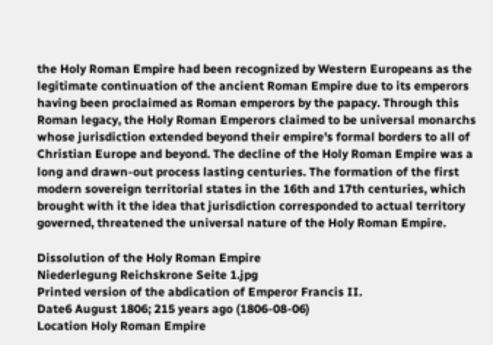the Holy Roman Empire had been recognized by Western Europeans as the legitimate continuation of the ancient Roman Empire due to its emperors having been proclaimed as Roman emperors by the papacy. Through this Roman legacy, the Holy Roman Emperors claimed to be universal monarchs whose jurisdiction extended beyond their empire's formal borders to all of Christian Europe and beyond. The decline of the Holy Roman Empire was a long and drawn-out process lasting centuries. The formation of the first modern sovereign territorial states in the 16th and 17th centuries, which brought with it the idea that jurisdiction corresponded to actual territory governed, threatened the universal nature of the Holy Roman Empire.

Dissolution of the Holy Roman Empire
Niederlegung Reichskrone Seite 1.jpg
Printed version of the abdication of Emperor Francis II.
Date6 August 1806; 215 years ago (1806-08-06)
Location Holy Roman Empire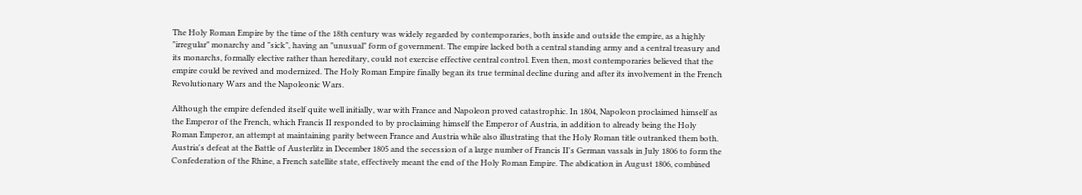The Holy Roman Empire by the time of the 18th century was widely regarded by contemporaries, both inside and outside the empire, as a highly "irregular" monarchy and "sick", having an "unusual" form of government. The empire lacked both a central standing army and a central treasury and its monarchs, formally elective rather than hereditary, could not exercise effective central control. Even then, most contemporaries believed that the empire could be revived and modernized. The Holy Roman Empire finally began its true terminal decline during and after its involvement in the French Revolutionary Wars and the Napoleonic Wars.

Although the empire defended itself quite well initially, war with France and Napoleon proved catastrophic. In 1804, Napoleon proclaimed himself as the Emperor of the French, which Francis II responded to by proclaiming himself the Emperor of Austria, in addition to already being the Holy Roman Emperor, an attempt at maintaining parity between France and Austria while also illustrating that the Holy Roman title outranked them both. Austria's defeat at the Battle of Austerlitz in December 1805 and the secession of a large number of Francis II's German vassals in July 1806 to form the Confederation of the Rhine, a French satellite state, effectively meant the end of the Holy Roman Empire. The abdication in August 1806, combined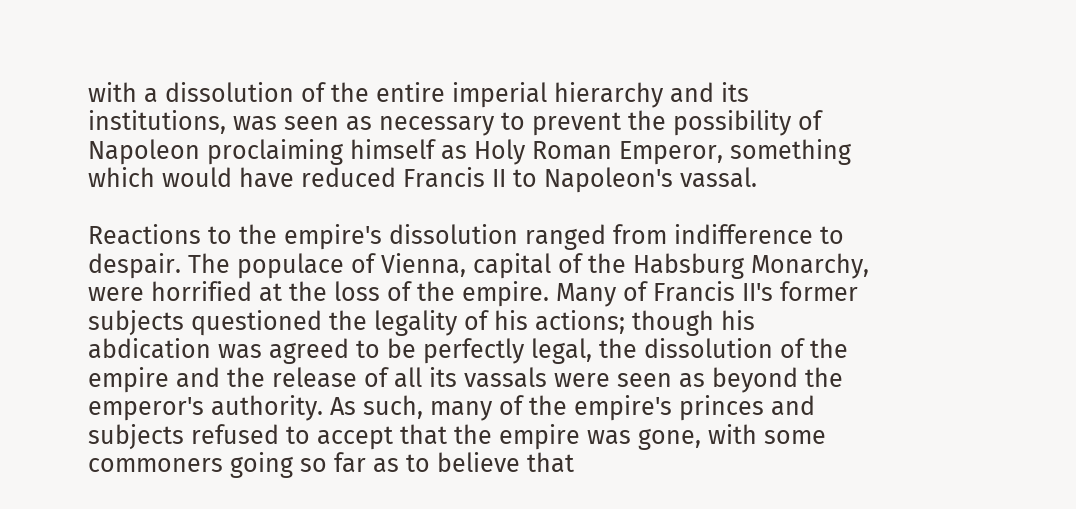with a dissolution of the entire imperial hierarchy and its institutions, was seen as necessary to prevent the possibility of Napoleon proclaiming himself as Holy Roman Emperor, something which would have reduced Francis II to Napoleon's vassal.

Reactions to the empire's dissolution ranged from indifference to despair. The populace of Vienna, capital of the Habsburg Monarchy, were horrified at the loss of the empire. Many of Francis II's former subjects questioned the legality of his actions; though his abdication was agreed to be perfectly legal, the dissolution of the empire and the release of all its vassals were seen as beyond the emperor's authority. As such, many of the empire's princes and subjects refused to accept that the empire was gone, with some commoners going so far as to believe that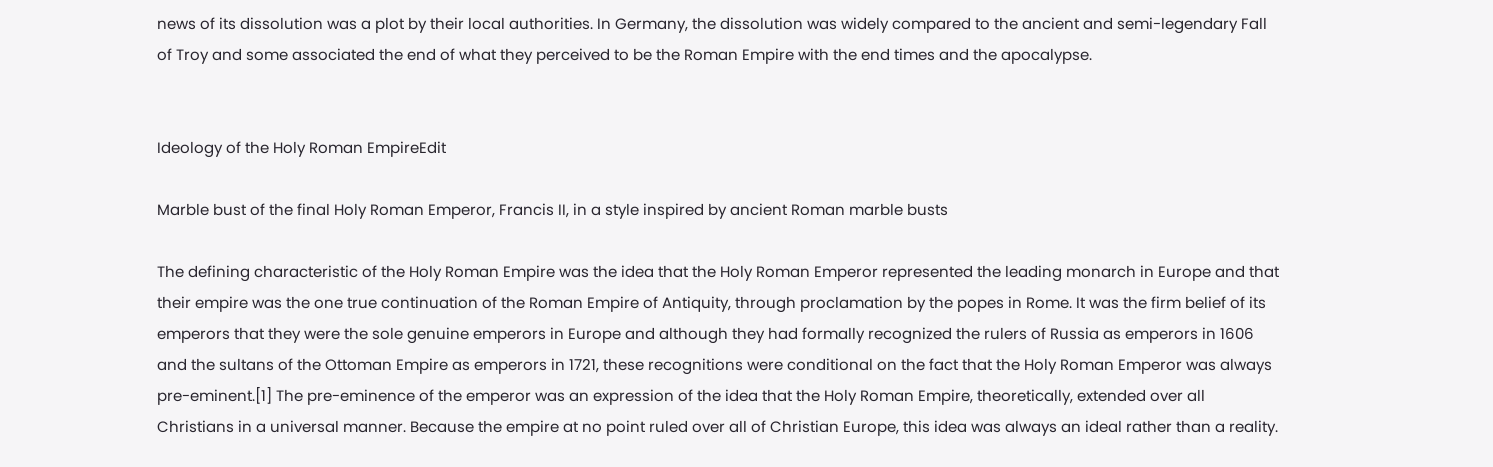news of its dissolution was a plot by their local authorities. In Germany, the dissolution was widely compared to the ancient and semi-legendary Fall of Troy and some associated the end of what they perceived to be the Roman Empire with the end times and the apocalypse.


Ideology of the Holy Roman EmpireEdit

Marble bust of the final Holy Roman Emperor, Francis II, in a style inspired by ancient Roman marble busts

The defining characteristic of the Holy Roman Empire was the idea that the Holy Roman Emperor represented the leading monarch in Europe and that their empire was the one true continuation of the Roman Empire of Antiquity, through proclamation by the popes in Rome. It was the firm belief of its emperors that they were the sole genuine emperors in Europe and although they had formally recognized the rulers of Russia as emperors in 1606 and the sultans of the Ottoman Empire as emperors in 1721, these recognitions were conditional on the fact that the Holy Roman Emperor was always pre-eminent.[1] The pre-eminence of the emperor was an expression of the idea that the Holy Roman Empire, theoretically, extended over all Christians in a universal manner. Because the empire at no point ruled over all of Christian Europe, this idea was always an ideal rather than a reality.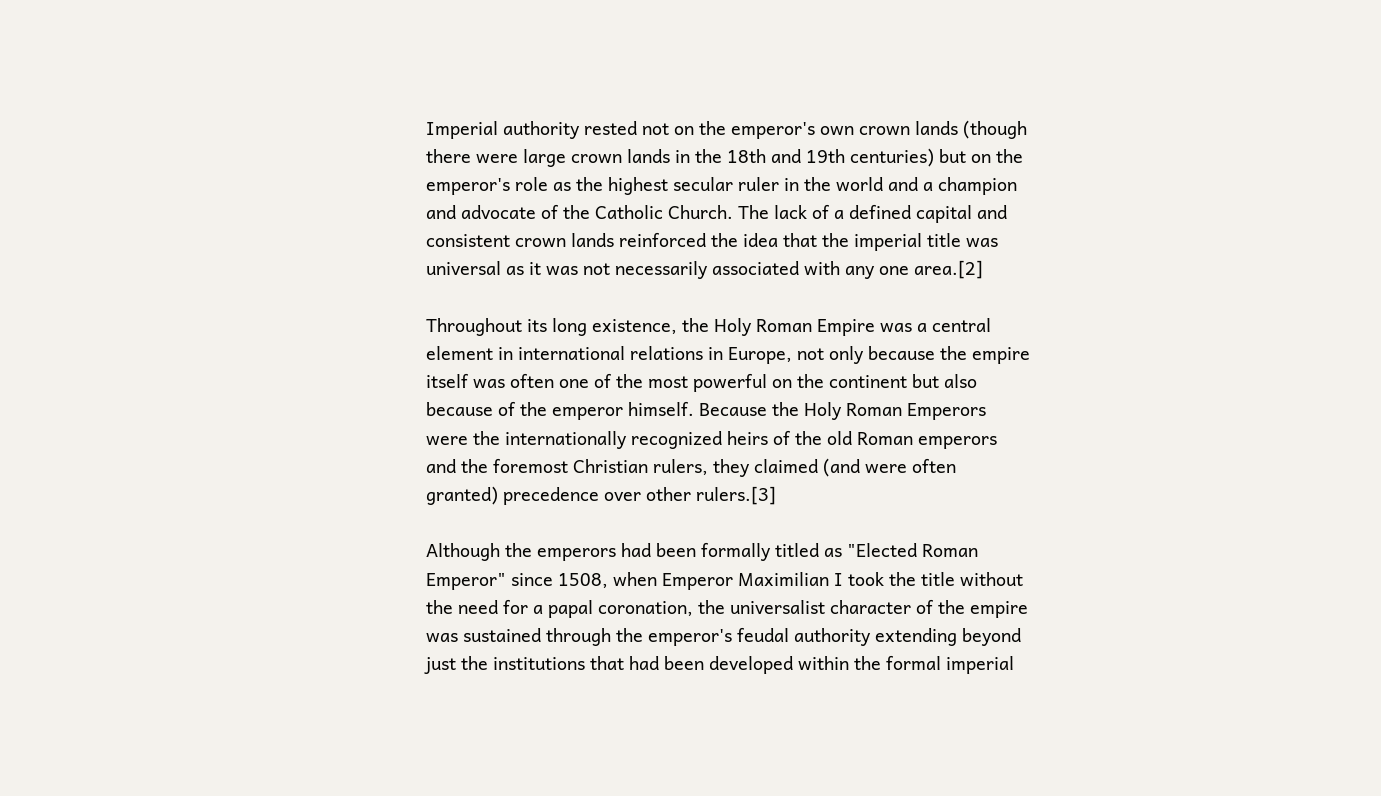Imperial authority rested not on the emperor's own crown lands (though there were large crown lands in the 18th and 19th centuries) but on the emperor's role as the highest secular ruler in the world and a champion and advocate of the Catholic Church. The lack of a defined capital and consistent crown lands reinforced the idea that the imperial title was universal as it was not necessarily associated with any one area.[2]

Throughout its long existence, the Holy Roman Empire was a central element in international relations in Europe, not only because the empire itself was often one of the most powerful on the continent but also because of the emperor himself. Because the Holy Roman Emperors were the internationally recognized heirs of the old Roman emperors and the foremost Christian rulers, they claimed (and were often granted) precedence over other rulers.[3]

Although the emperors had been formally titled as "Elected Roman Emperor" since 1508, when Emperor Maximilian I took the title without the need for a papal coronation, the universalist character of the empire was sustained through the emperor's feudal authority extending beyond just the institutions that had been developed within the formal imperial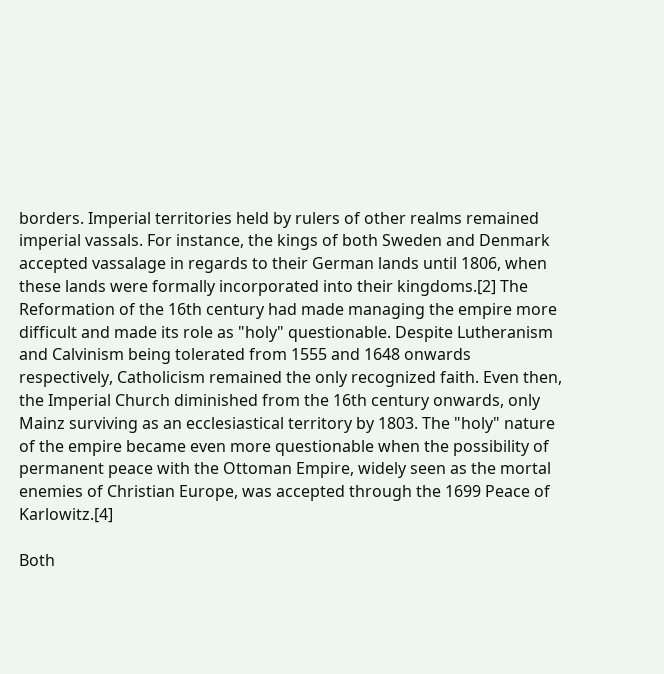borders. Imperial territories held by rulers of other realms remained imperial vassals. For instance, the kings of both Sweden and Denmark accepted vassalage in regards to their German lands until 1806, when these lands were formally incorporated into their kingdoms.[2] The Reformation of the 16th century had made managing the empire more difficult and made its role as "holy" questionable. Despite Lutheranism and Calvinism being tolerated from 1555 and 1648 onwards respectively, Catholicism remained the only recognized faith. Even then, the Imperial Church diminished from the 16th century onwards, only Mainz surviving as an ecclesiastical territory by 1803. The "holy" nature of the empire became even more questionable when the possibility of permanent peace with the Ottoman Empire, widely seen as the mortal enemies of Christian Europe, was accepted through the 1699 Peace of Karlowitz.[4]

Both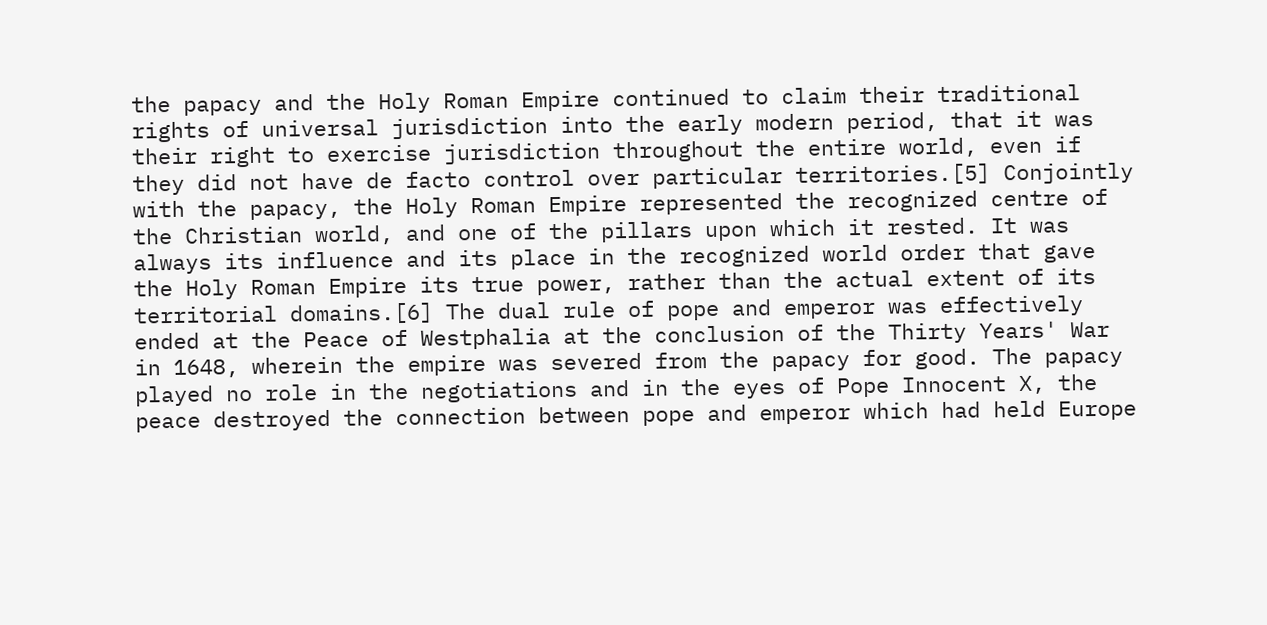the papacy and the Holy Roman Empire continued to claim their traditional rights of universal jurisdiction into the early modern period, that it was their right to exercise jurisdiction throughout the entire world, even if they did not have de facto control over particular territories.[5] Conjointly with the papacy, the Holy Roman Empire represented the recognized centre of the Christian world, and one of the pillars upon which it rested. It was always its influence and its place in the recognized world order that gave the Holy Roman Empire its true power, rather than the actual extent of its territorial domains.[6] The dual rule of pope and emperor was effectively ended at the Peace of Westphalia at the conclusion of the Thirty Years' War in 1648, wherein the empire was severed from the papacy for good. The papacy played no role in the negotiations and in the eyes of Pope Innocent X, the peace destroyed the connection between pope and emperor which had held Europe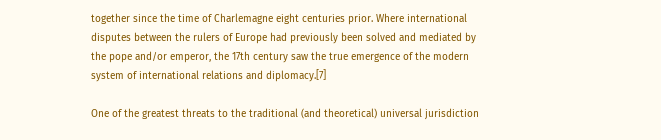together since the time of Charlemagne eight centuries prior. Where international disputes between the rulers of Europe had previously been solved and mediated by the pope and/or emperor, the 17th century saw the true emergence of the modern system of international relations and diplomacy.[7]

One of the greatest threats to the traditional (and theoretical) universal jurisdiction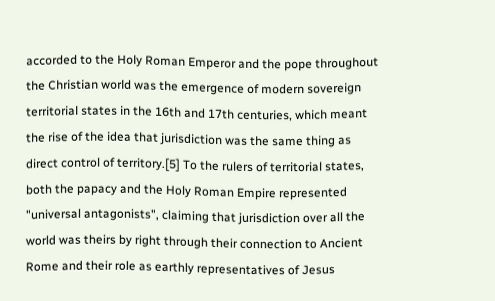accorded to the Holy Roman Emperor and the pope throughout the Christian world was the emergence of modern sovereign territorial states in the 16th and 17th centuries, which meant the rise of the idea that jurisdiction was the same thing as direct control of territory.[5] To the rulers of territorial states, both the papacy and the Holy Roman Empire represented "universal antagonists", claiming that jurisdiction over all the world was theirs by right through their connection to Ancient Rome and their role as earthly representatives of Jesus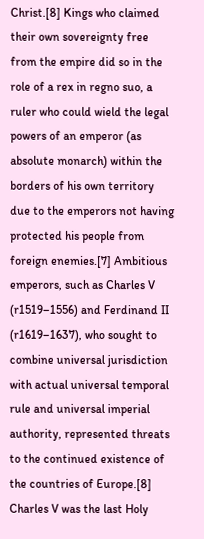Christ.[8] Kings who claimed their own sovereignty free from the empire did so in the role of a rex in regno suo, a ruler who could wield the legal powers of an emperor (as absolute monarch) within the borders of his own territory due to the emperors not having protected his people from foreign enemies.[7] Ambitious emperors, such as Charles V (r1519–1556) and Ferdinand II (r1619–1637), who sought to combine universal jurisdiction with actual universal temporal rule and universal imperial authority, represented threats to the continued existence of the countries of Europe.[8] Charles V was the last Holy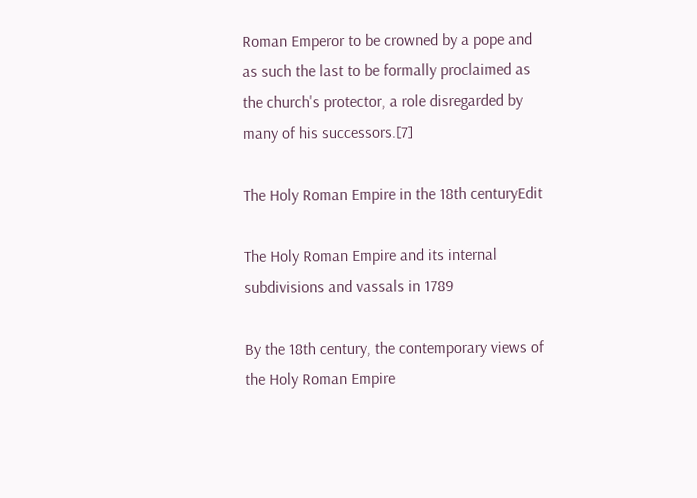Roman Emperor to be crowned by a pope and as such the last to be formally proclaimed as the church's protector, a role disregarded by many of his successors.[7]

The Holy Roman Empire in the 18th centuryEdit

The Holy Roman Empire and its internal subdivisions and vassals in 1789

By the 18th century, the contemporary views of the Holy Roman Empire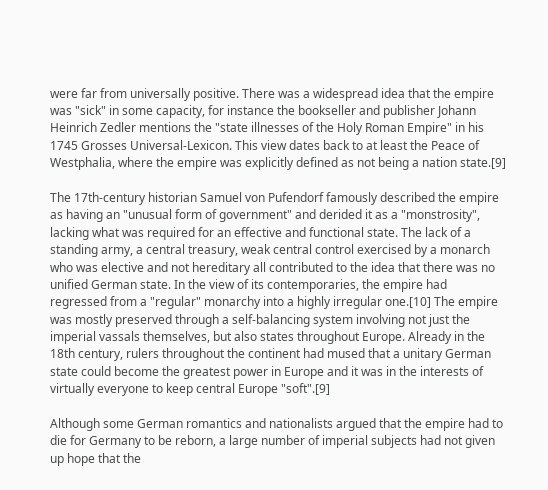were far from universally positive. There was a widespread idea that the empire was "sick" in some capacity, for instance the bookseller and publisher Johann Heinrich Zedler mentions the "state illnesses of the Holy Roman Empire" in his 1745 Grosses Universal-Lexicon. This view dates back to at least the Peace of Westphalia, where the empire was explicitly defined as not being a nation state.[9]

The 17th-century historian Samuel von Pufendorf famously described the empire as having an "unusual form of government" and derided it as a "monstrosity", lacking what was required for an effective and functional state. The lack of a standing army, a central treasury, weak central control exercised by a monarch who was elective and not hereditary all contributed to the idea that there was no unified German state. In the view of its contemporaries, the empire had regressed from a "regular" monarchy into a highly irregular one.[10] The empire was mostly preserved through a self-balancing system involving not just the imperial vassals themselves, but also states throughout Europe. Already in the 18th century, rulers throughout the continent had mused that a unitary German state could become the greatest power in Europe and it was in the interests of virtually everyone to keep central Europe "soft".[9]

Although some German romantics and nationalists argued that the empire had to die for Germany to be reborn, a large number of imperial subjects had not given up hope that the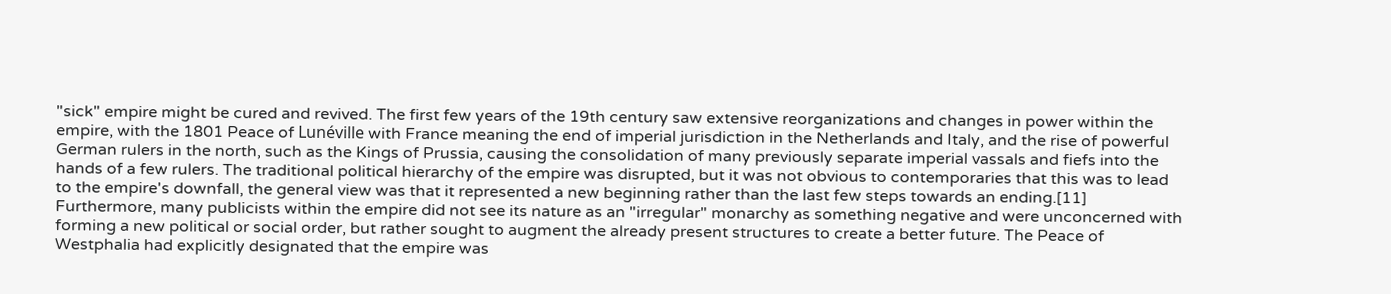"sick" empire might be cured and revived. The first few years of the 19th century saw extensive reorganizations and changes in power within the empire, with the 1801 Peace of Lunéville with France meaning the end of imperial jurisdiction in the Netherlands and Italy, and the rise of powerful German rulers in the north, such as the Kings of Prussia, causing the consolidation of many previously separate imperial vassals and fiefs into the hands of a few rulers. The traditional political hierarchy of the empire was disrupted, but it was not obvious to contemporaries that this was to lead to the empire's downfall, the general view was that it represented a new beginning rather than the last few steps towards an ending.[11] Furthermore, many publicists within the empire did not see its nature as an "irregular" monarchy as something negative and were unconcerned with forming a new political or social order, but rather sought to augment the already present structures to create a better future. The Peace of Westphalia had explicitly designated that the empire was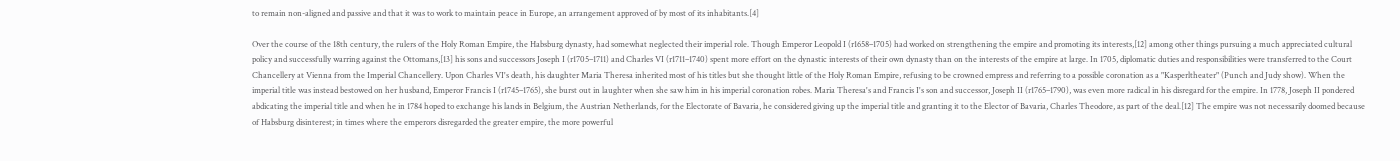to remain non-aligned and passive and that it was to work to maintain peace in Europe, an arrangement approved of by most of its inhabitants.[4]

Over the course of the 18th century, the rulers of the Holy Roman Empire, the Habsburg dynasty, had somewhat neglected their imperial role. Though Emperor Leopold I (r1658–1705) had worked on strengthening the empire and promoting its interests,[12] among other things pursuing a much appreciated cultural policy and successfully warring against the Ottomans,[13] his sons and successors Joseph I (r1705–1711) and Charles VI (r1711–1740) spent more effort on the dynastic interests of their own dynasty than on the interests of the empire at large. In 1705, diplomatic duties and responsibilities were transferred to the Court Chancellery at Vienna from the Imperial Chancellery. Upon Charles VI's death, his daughter Maria Theresa inherited most of his titles but she thought little of the Holy Roman Empire, refusing to be crowned empress and referring to a possible coronation as a "Kasperltheater" (Punch and Judy show). When the imperial title was instead bestowed on her husband, Emperor Francis I (r1745–1765), she burst out in laughter when she saw him in his imperial coronation robes. Maria Theresa's and Francis I's son and successor, Joseph II (r1765–1790), was even more radical in his disregard for the empire. In 1778, Joseph II pondered abdicating the imperial title and when he in 1784 hoped to exchange his lands in Belgium, the Austrian Netherlands, for the Electorate of Bavaria, he considered giving up the imperial title and granting it to the Elector of Bavaria, Charles Theodore, as part of the deal.[12] The empire was not necessarily doomed because of Habsburg disinterest; in times where the emperors disregarded the greater empire, the more powerful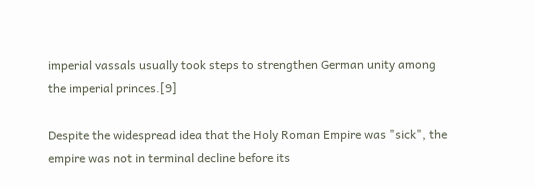imperial vassals usually took steps to strengthen German unity among the imperial princes.[9]

Despite the widespread idea that the Holy Roman Empire was "sick", the empire was not in terminal decline before its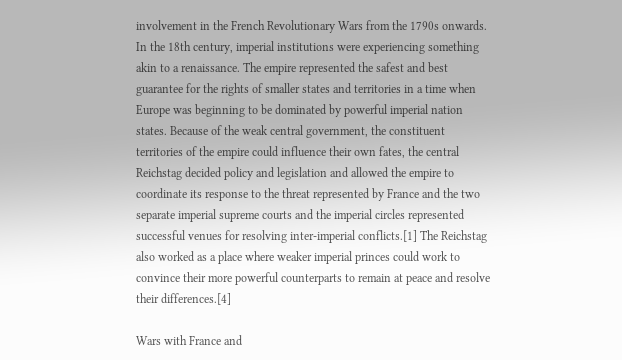involvement in the French Revolutionary Wars from the 1790s onwards. In the 18th century, imperial institutions were experiencing something akin to a renaissance. The empire represented the safest and best guarantee for the rights of smaller states and territories in a time when Europe was beginning to be dominated by powerful imperial nation states. Because of the weak central government, the constituent territories of the empire could influence their own fates, the central Reichstag decided policy and legislation and allowed the empire to coordinate its response to the threat represented by France and the two separate imperial supreme courts and the imperial circles represented successful venues for resolving inter-imperial conflicts.[1] The Reichstag also worked as a place where weaker imperial princes could work to convince their more powerful counterparts to remain at peace and resolve their differences.[4]

Wars with France and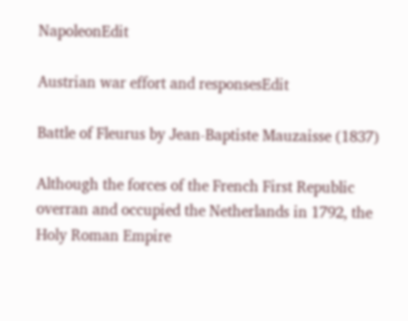NapoleonEdit

Austrian war effort and responsesEdit

Battle of Fleurus by Jean-Baptiste Mauzaisse (1837)

Although the forces of the French First Republic overran and occupied the Netherlands in 1792, the Holy Roman Empire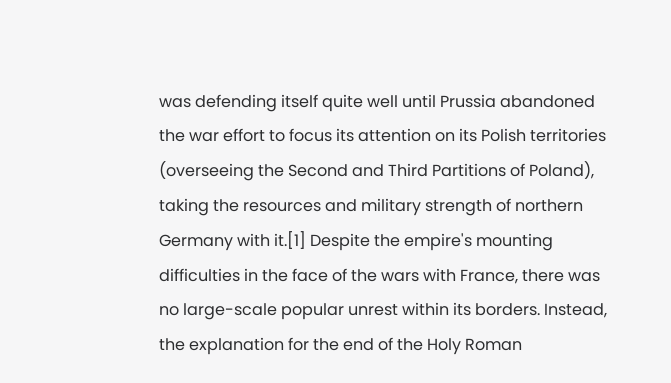was defending itself quite well until Prussia abandoned the war effort to focus its attention on its Polish territories (overseeing the Second and Third Partitions of Poland), taking the resources and military strength of northern Germany with it.[1] Despite the empire's mounting difficulties in the face of the wars with France, there was no large-scale popular unrest within its borders. Instead, the explanation for the end of the Holy Roman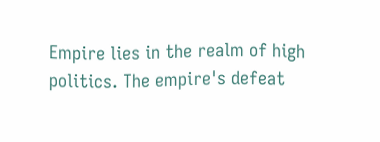Empire lies in the realm of high politics. The empire's defeat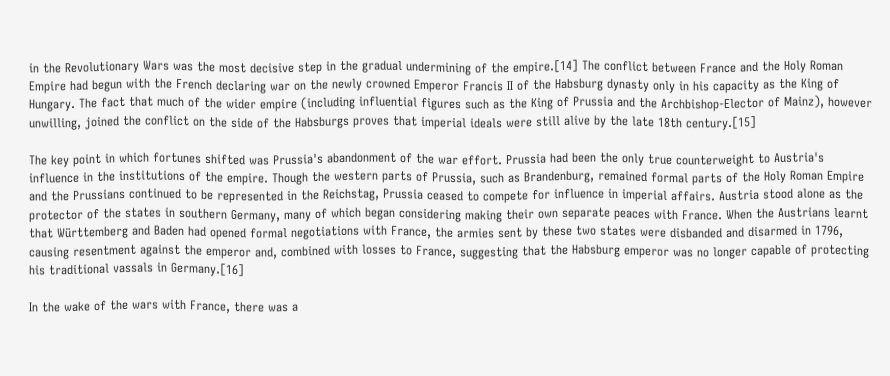in the Revolutionary Wars was the most decisive step in the gradual undermining of the empire.[14] The conflict between France and the Holy Roman Empire had begun with the French declaring war on the newly crowned Emperor Francis II of the Habsburg dynasty only in his capacity as the King of Hungary. The fact that much of the wider empire (including influential figures such as the King of Prussia and the Archbishop-Elector of Mainz), however unwilling, joined the conflict on the side of the Habsburgs proves that imperial ideals were still alive by the late 18th century.[15]

The key point in which fortunes shifted was Prussia's abandonment of the war effort. Prussia had been the only true counterweight to Austria's influence in the institutions of the empire. Though the western parts of Prussia, such as Brandenburg, remained formal parts of the Holy Roman Empire and the Prussians continued to be represented in the Reichstag, Prussia ceased to compete for influence in imperial affairs. Austria stood alone as the protector of the states in southern Germany, many of which began considering making their own separate peaces with France. When the Austrians learnt that Württemberg and Baden had opened formal negotiations with France, the armies sent by these two states were disbanded and disarmed in 1796, causing resentment against the emperor and, combined with losses to France, suggesting that the Habsburg emperor was no longer capable of protecting his traditional vassals in Germany.[16]

In the wake of the wars with France, there was a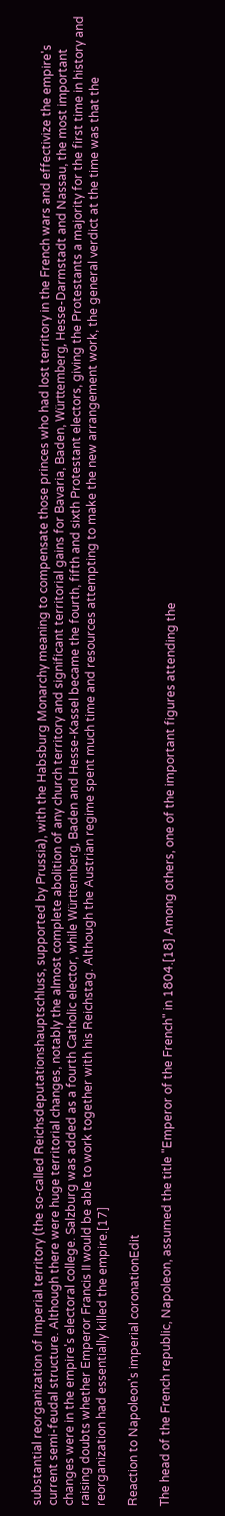substantial reorganization of Imperial territory (the so-called Reichsdeputationshauptschluss, supported by Prussia), with the Habsburg Monarchy meaning to compensate those princes who had lost territory in the French wars and effectivize the empire's current semi-feudal structure. Although there were huge territorial changes, notably the almost complete abolition of any church territory and significant territorial gains for Bavaria, Baden, Württemberg, Hesse-Darmstadt and Nassau, the most important changes were in the empire's electoral college. Salzburg was added as a fourth Catholic elector, while Württemberg, Baden and Hesse-Kassel became the fourth, fifth and sixth Protestant electors, giving the Protestants a majority for the first time in history and raising doubts whether Emperor Francis II would be able to work together with his Reichstag. Although the Austrian regime spent much time and resources attempting to make the new arrangement work, the general verdict at the time was that the reorganization had essentially killed the empire.[17]

Reaction to Napoleon's imperial coronationEdit

The head of the French republic, Napoleon, assumed the title "Emperor of the French" in 1804.[18] Among others, one of the important figures attending the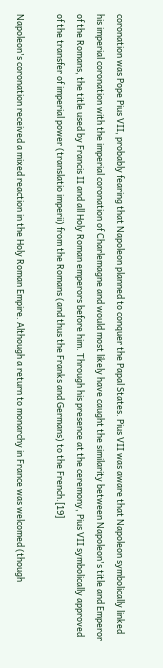coronation was Pope Pius VII, probably fearing that Napoleon planned to conquer the Papal States. Pius VII was aware that Napoleon symbolically linked his imperial coronation with the imperial coronation of Charlemagne and would most likely have caught the similarity between Napoleon's title and Emperor of the Romans, the title used by Francis II and all Holy Roman emperors before him. Through his presence at the ceremony, Pius VII symbolically approved of the transfer of imperial power (translatio imperii) from the Romans (and thus the Franks and Germans) to the French.[19]

Napoleon's coronation received a mixed reaction in the Holy Roman Empire. Although a return to monarchy in France was welcomed (though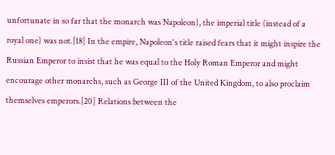unfortunate in so far that the monarch was Napoleon), the imperial title (instead of a royal one) was not.[18] In the empire, Napoleon's title raised fears that it might inspire the Russian Emperor to insist that he was equal to the Holy Roman Emperor and might encourage other monarchs, such as George III of the United Kingdom, to also proclaim themselves emperors.[20] Relations between the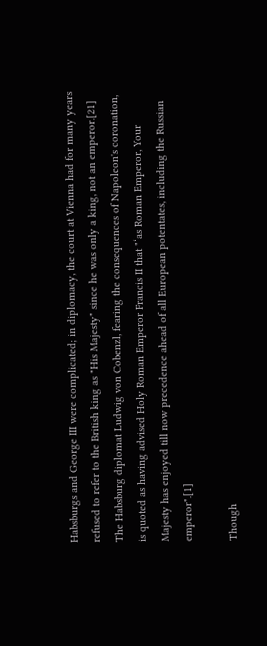Habsburgs and George III were complicated; in diplomacy, the court at Vienna had for many years refused to refer to the British king as "His Majesty" since he was only a king, not an emperor.[21] The Habsburg diplomat Ludwig von Cobenzl, fearing the consequences of Napoleon's coronation, is quoted as having advised Holy Roman Emperor Francis II that "‘as Roman Emperor, Your Majesty has enjoyed till now precedence ahead of all European potentates, including the Russian emperor".[1]

Though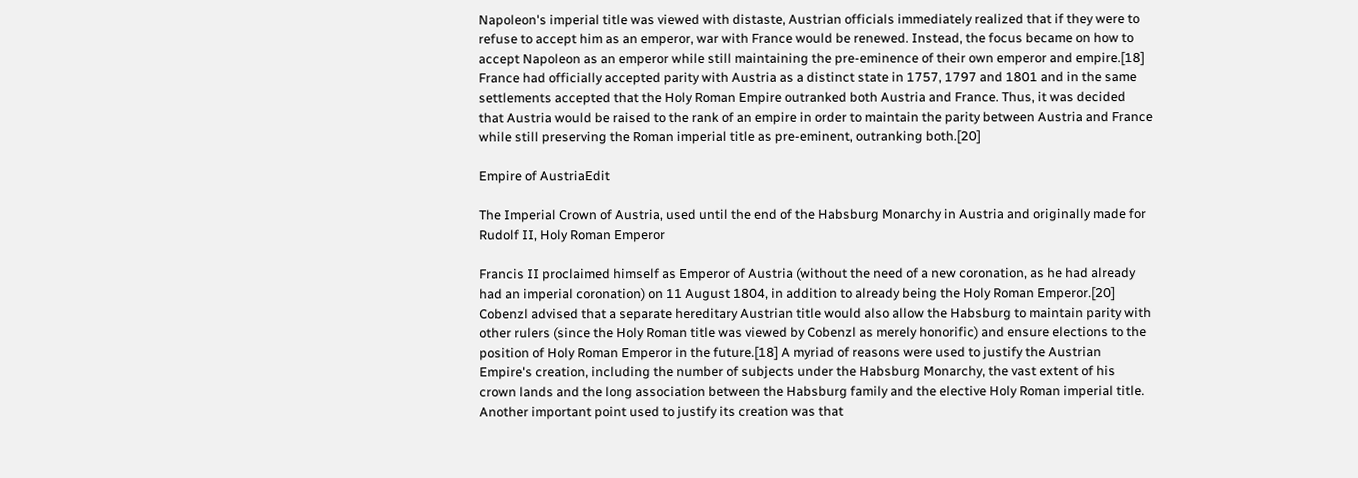Napoleon's imperial title was viewed with distaste, Austrian officials immediately realized that if they were to refuse to accept him as an emperor, war with France would be renewed. Instead, the focus became on how to accept Napoleon as an emperor while still maintaining the pre-eminence of their own emperor and empire.[18] France had officially accepted parity with Austria as a distinct state in 1757, 1797 and 1801 and in the same settlements accepted that the Holy Roman Empire outranked both Austria and France. Thus, it was decided that Austria would be raised to the rank of an empire in order to maintain the parity between Austria and France while still preserving the Roman imperial title as pre-eminent, outranking both.[20]

Empire of AustriaEdit

The Imperial Crown of Austria, used until the end of the Habsburg Monarchy in Austria and originally made for Rudolf II, Holy Roman Emperor

Francis II proclaimed himself as Emperor of Austria (without the need of a new coronation, as he had already had an imperial coronation) on 11 August 1804, in addition to already being the Holy Roman Emperor.[20] Cobenzl advised that a separate hereditary Austrian title would also allow the Habsburg to maintain parity with other rulers (since the Holy Roman title was viewed by Cobenzl as merely honorific) and ensure elections to the position of Holy Roman Emperor in the future.[18] A myriad of reasons were used to justify the Austrian Empire's creation, including the number of subjects under the Habsburg Monarchy, the vast extent of his crown lands and the long association between the Habsburg family and the elective Holy Roman imperial title. Another important point used to justify its creation was that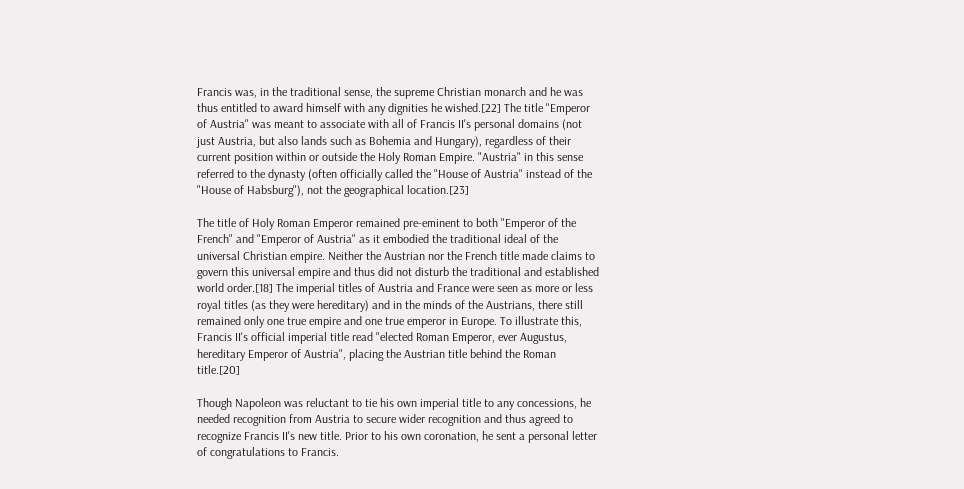Francis was, in the traditional sense, the supreme Christian monarch and he was thus entitled to award himself with any dignities he wished.[22] The title "Emperor of Austria" was meant to associate with all of Francis II's personal domains (not just Austria, but also lands such as Bohemia and Hungary), regardless of their current position within or outside the Holy Roman Empire. "Austria" in this sense referred to the dynasty (often officially called the "House of Austria" instead of the "House of Habsburg"), not the geographical location.[23]

The title of Holy Roman Emperor remained pre-eminent to both "Emperor of the French" and "Emperor of Austria" as it embodied the traditional ideal of the universal Christian empire. Neither the Austrian nor the French title made claims to govern this universal empire and thus did not disturb the traditional and established world order.[18] The imperial titles of Austria and France were seen as more or less royal titles (as they were hereditary) and in the minds of the Austrians, there still remained only one true empire and one true emperor in Europe. To illustrate this, Francis II's official imperial title read "elected Roman Emperor, ever Augustus, hereditary Emperor of Austria", placing the Austrian title behind the Roman title.[20]

Though Napoleon was reluctant to tie his own imperial title to any concessions, he needed recognition from Austria to secure wider recognition and thus agreed to recognize Francis II's new title. Prior to his own coronation, he sent a personal letter of congratulations to Francis.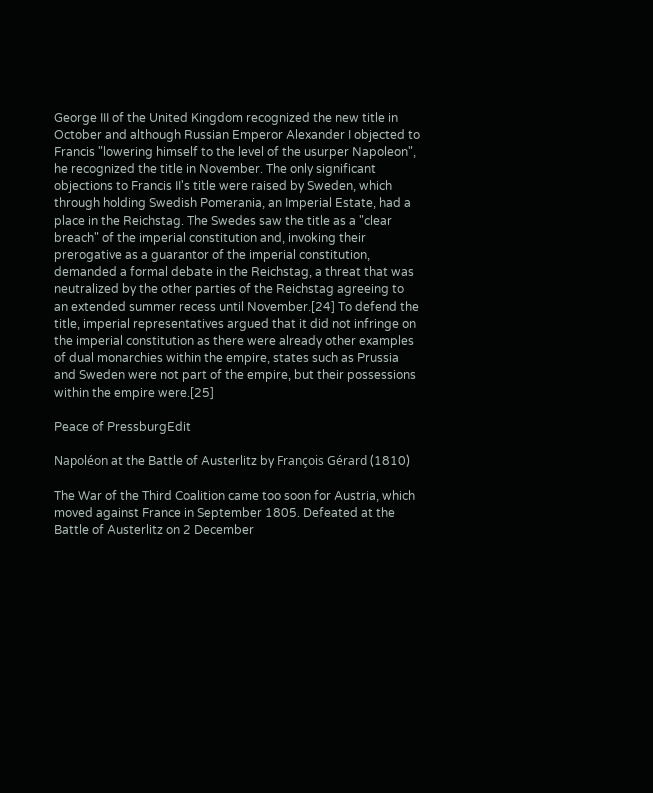George III of the United Kingdom recognized the new title in October and although Russian Emperor Alexander I objected to Francis "lowering himself to the level of the usurper Napoleon", he recognized the title in November. The only significant objections to Francis II's title were raised by Sweden, which through holding Swedish Pomerania, an Imperial Estate, had a place in the Reichstag. The Swedes saw the title as a "clear breach" of the imperial constitution and, invoking their prerogative as a guarantor of the imperial constitution, demanded a formal debate in the Reichstag, a threat that was neutralized by the other parties of the Reichstag agreeing to an extended summer recess until November.[24] To defend the title, imperial representatives argued that it did not infringe on the imperial constitution as there were already other examples of dual monarchies within the empire, states such as Prussia and Sweden were not part of the empire, but their possessions within the empire were.[25]

Peace of PressburgEdit

Napoléon at the Battle of Austerlitz by François Gérard (1810)

The War of the Third Coalition came too soon for Austria, which moved against France in September 1805. Defeated at the Battle of Austerlitz on 2 December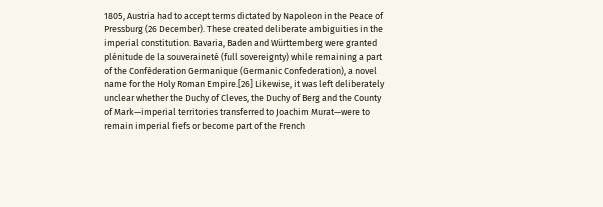1805, Austria had to accept terms dictated by Napoleon in the Peace of Pressburg (26 December). These created deliberate ambiguities in the imperial constitution. Bavaria, Baden and Württemberg were granted plénitude de la souveraineté (full sovereignty) while remaining a part of the Conféderation Germanique (Germanic Confederation), a novel name for the Holy Roman Empire.[26] Likewise, it was left deliberately unclear whether the Duchy of Cleves, the Duchy of Berg and the County of Mark—imperial territories transferred to Joachim Murat—were to remain imperial fiefs or become part of the French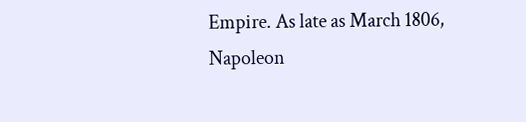Empire. As late as March 1806, Napoleon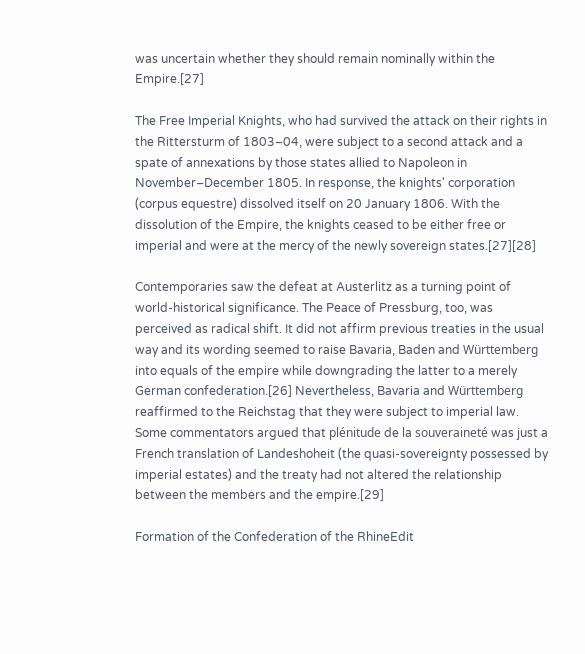was uncertain whether they should remain nominally within the Empire.[27]

The Free Imperial Knights, who had survived the attack on their rights in the Rittersturm of 1803–04, were subject to a second attack and a spate of annexations by those states allied to Napoleon in November–December 1805. In response, the knights' corporation (corpus equestre) dissolved itself on 20 January 1806. With the dissolution of the Empire, the knights ceased to be either free or imperial and were at the mercy of the newly sovereign states.[27][28]

Contemporaries saw the defeat at Austerlitz as a turning point of world-historical significance. The Peace of Pressburg, too, was perceived as radical shift. It did not affirm previous treaties in the usual way and its wording seemed to raise Bavaria, Baden and Württemberg into equals of the empire while downgrading the latter to a merely German confederation.[26] Nevertheless, Bavaria and Württemberg reaffirmed to the Reichstag that they were subject to imperial law. Some commentators argued that plénitude de la souveraineté was just a French translation of Landeshoheit (the quasi-sovereignty possessed by imperial estates) and the treaty had not altered the relationship between the members and the empire.[29]

Formation of the Confederation of the RhineEdit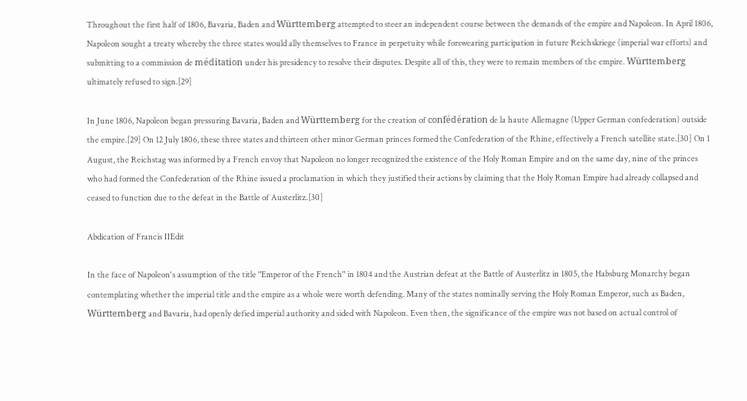Throughout the first half of 1806, Bavaria, Baden and Württemberg attempted to steer an independent course between the demands of the empire and Napoleon. In April 1806, Napoleon sought a treaty whereby the three states would ally themselves to France in perpetuity while forswearing participation in future Reichskriege (imperial war efforts) and submitting to a commission de méditation under his presidency to resolve their disputes. Despite all of this, they were to remain members of the empire. Württemberg ultimately refused to sign.[29]

In June 1806, Napoleon began pressuring Bavaria, Baden and Württemberg for the creation of confédération de la haute Allemagne (Upper German confederation) outside the empire.[29] On 12 July 1806, these three states and thirteen other minor German princes formed the Confederation of the Rhine, effectively a French satellite state.[30] On 1 August, the Reichstag was informed by a French envoy that Napoleon no longer recognized the existence of the Holy Roman Empire and on the same day, nine of the princes who had formed the Confederation of the Rhine issued a proclamation in which they justified their actions by claiming that the Holy Roman Empire had already collapsed and ceased to function due to the defeat in the Battle of Austerlitz.[30]

Abdication of Francis IIEdit

In the face of Napoleon's assumption of the title "Emperor of the French" in 1804 and the Austrian defeat at the Battle of Austerlitz in 1805, the Habsburg Monarchy began contemplating whether the imperial title and the empire as a whole were worth defending. Many of the states nominally serving the Holy Roman Emperor, such as Baden, Württemberg and Bavaria, had openly defied imperial authority and sided with Napoleon. Even then, the significance of the empire was not based on actual control of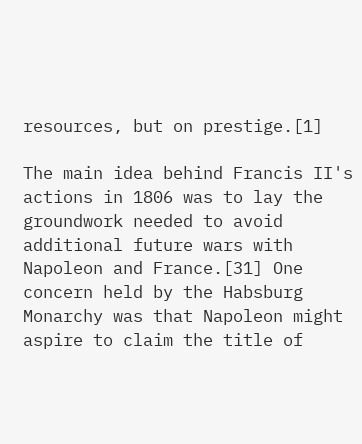resources, but on prestige.[1]

The main idea behind Francis II's actions in 1806 was to lay the groundwork needed to avoid additional future wars with Napoleon and France.[31] One concern held by the Habsburg Monarchy was that Napoleon might aspire to claim the title of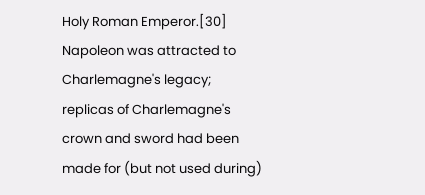Holy Roman Emperor.[30] Napoleon was attracted to Charlemagne's legacy; replicas of Charlemagne's crown and sword had been made for (but not used during)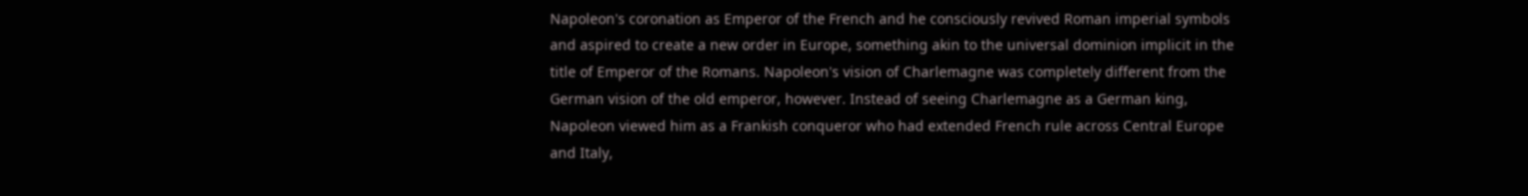Napoleon's coronation as Emperor of the French and he consciously revived Roman imperial symbols and aspired to create a new order in Europe, something akin to the universal dominion implicit in the title of Emperor of the Romans. Napoleon's vision of Charlemagne was completely different from the German vision of the old emperor, however. Instead of seeing Charlemagne as a German king, Napoleon viewed him as a Frankish conqueror who had extended French rule across Central Europe and Italy,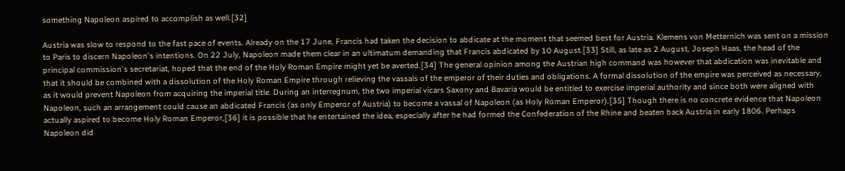something Napoleon aspired to accomplish as well.[32]

Austria was slow to respond to the fast pace of events. Already on the 17 June, Francis had taken the decision to abdicate at the moment that seemed best for Austria. Klemens von Metternich was sent on a mission to Paris to discern Napoleon's intentions. On 22 July, Napoleon made them clear in an ultimatum demanding that Francis abdicated by 10 August.[33] Still, as late as 2 August, Joseph Haas, the head of the principal commission's secretariat, hoped that the end of the Holy Roman Empire might yet be averted.[34] The general opinion among the Austrian high command was however that abdication was inevitable and that it should be combined with a dissolution of the Holy Roman Empire through relieving the vassals of the emperor of their duties and obligations. A formal dissolution of the empire was perceived as necessary, as it would prevent Napoleon from acquiring the imperial title. During an interregnum, the two imperial vicars Saxony and Bavaria would be entitled to exercise imperial authority and since both were aligned with Napoleon, such an arrangement could cause an abdicated Francis (as only Emperor of Austria) to become a vassal of Napoleon (as Holy Roman Emperor).[35] Though there is no concrete evidence that Napoleon actually aspired to become Holy Roman Emperor,[36] it is possible that he entertained the idea, especially after he had formed the Confederation of the Rhine and beaten back Austria in early 1806. Perhaps Napoleon did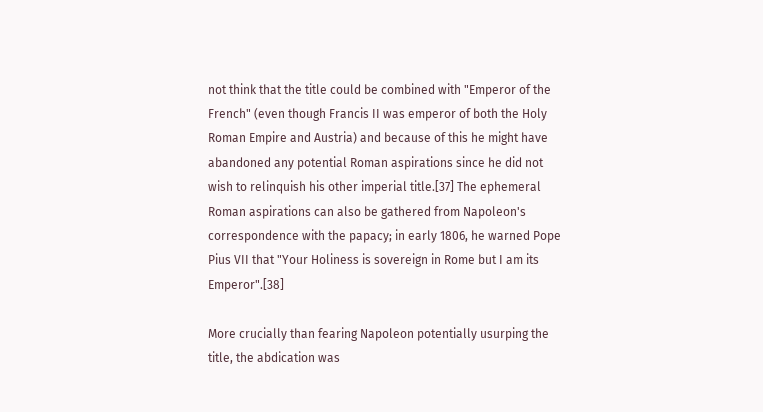not think that the title could be combined with "Emperor of the French" (even though Francis II was emperor of both the Holy Roman Empire and Austria) and because of this he might have abandoned any potential Roman aspirations since he did not wish to relinquish his other imperial title.[37] The ephemeral Roman aspirations can also be gathered from Napoleon's correspondence with the papacy; in early 1806, he warned Pope Pius VII that "Your Holiness is sovereign in Rome but I am its Emperor".[38]

More crucially than fearing Napoleon potentially usurping the title, the abdication was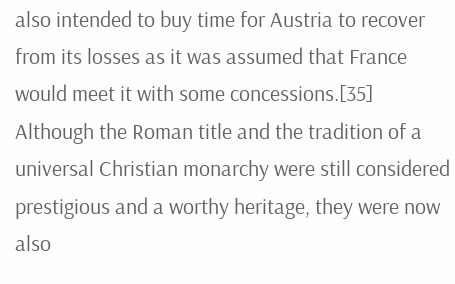also intended to buy time for Austria to recover from its losses as it was assumed that France would meet it with some concessions.[35] Although the Roman title and the tradition of a universal Christian monarchy were still considered prestigious and a worthy heritage, they were now also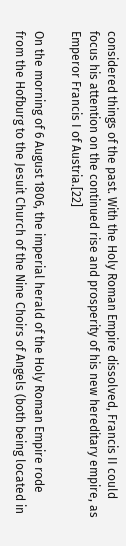considered things of the past. With the Holy Roman Empire dissolved, Francis II could focus his attention on the continued rise and prosperity of his new hereditary empire, as Emperor Francis I of Austria.[22]

On the morning of 6 August 1806, the imperial herald of the Holy Roman Empire rode from the Hofburg to the Jesuit Church of the Nine Choirs of Angels (both being located in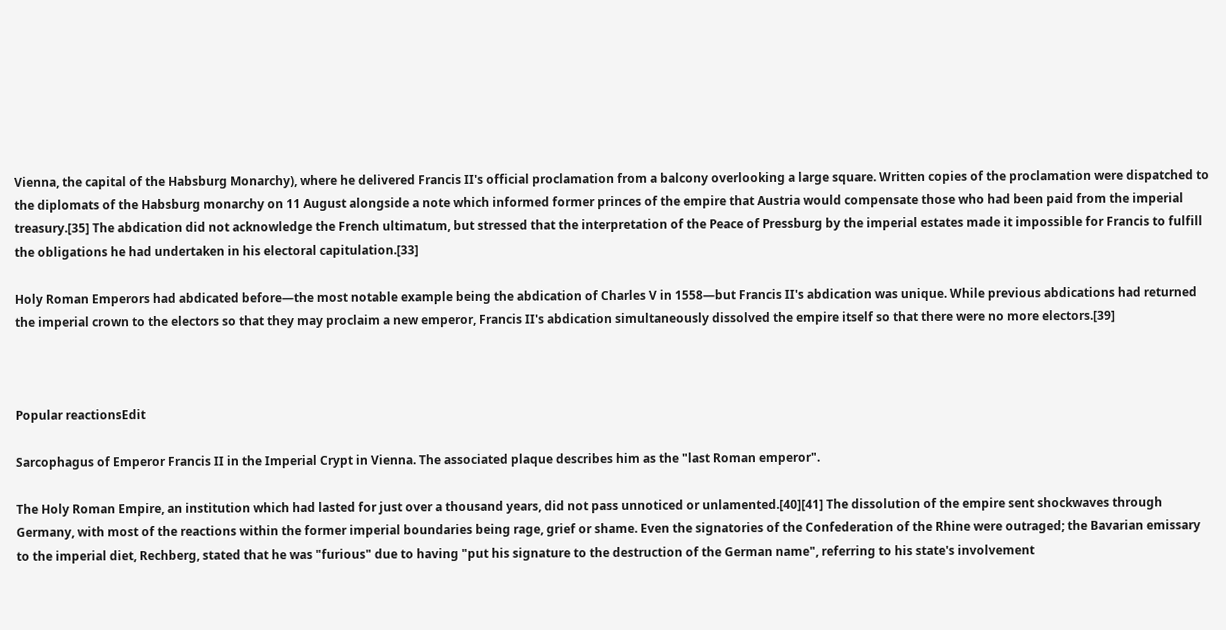Vienna, the capital of the Habsburg Monarchy), where he delivered Francis II's official proclamation from a balcony overlooking a large square. Written copies of the proclamation were dispatched to the diplomats of the Habsburg monarchy on 11 August alongside a note which informed former princes of the empire that Austria would compensate those who had been paid from the imperial treasury.[35] The abdication did not acknowledge the French ultimatum, but stressed that the interpretation of the Peace of Pressburg by the imperial estates made it impossible for Francis to fulfill the obligations he had undertaken in his electoral capitulation.[33]

Holy Roman Emperors had abdicated before—the most notable example being the abdication of Charles V in 1558—but Francis II's abdication was unique. While previous abdications had returned the imperial crown to the electors so that they may proclaim a new emperor, Francis II's abdication simultaneously dissolved the empire itself so that there were no more electors.[39]



Popular reactionsEdit

Sarcophagus of Emperor Francis II in the Imperial Crypt in Vienna. The associated plaque describes him as the "last Roman emperor".

The Holy Roman Empire, an institution which had lasted for just over a thousand years, did not pass unnoticed or unlamented.[40][41] The dissolution of the empire sent shockwaves through Germany, with most of the reactions within the former imperial boundaries being rage, grief or shame. Even the signatories of the Confederation of the Rhine were outraged; the Bavarian emissary to the imperial diet, Rechberg, stated that he was "furious" due to having "put his signature to the destruction of the German name", referring to his state's involvement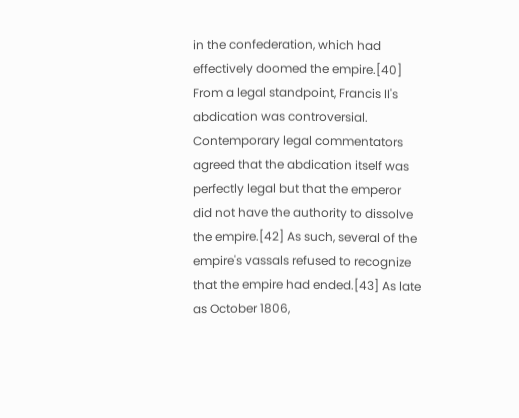in the confederation, which had effectively doomed the empire.[40] From a legal standpoint, Francis II's abdication was controversial. Contemporary legal commentators agreed that the abdication itself was perfectly legal but that the emperor did not have the authority to dissolve the empire.[42] As such, several of the empire's vassals refused to recognize that the empire had ended.[43] As late as October 1806,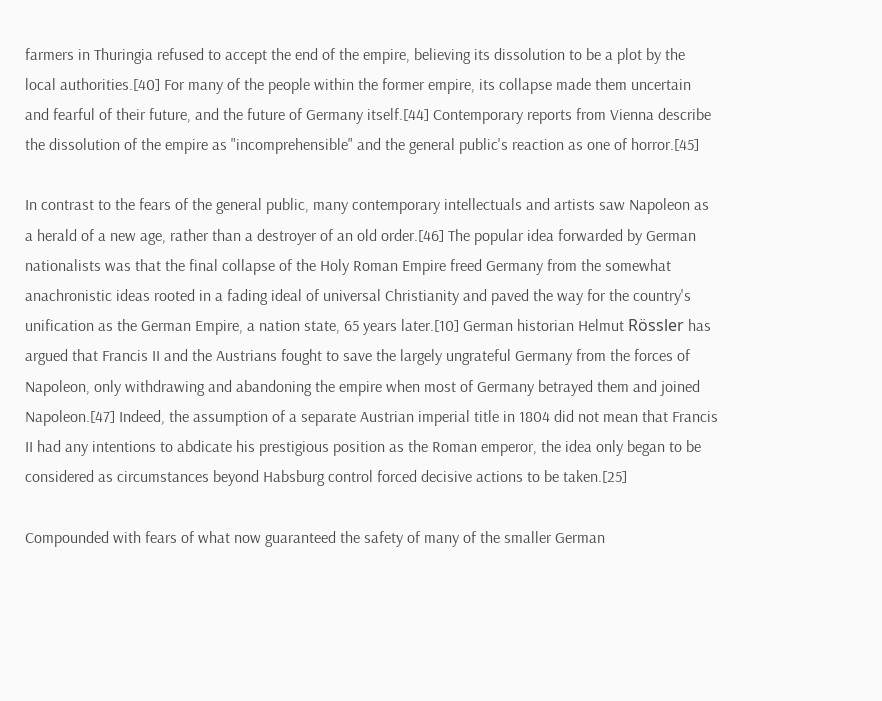farmers in Thuringia refused to accept the end of the empire, believing its dissolution to be a plot by the local authorities.[40] For many of the people within the former empire, its collapse made them uncertain and fearful of their future, and the future of Germany itself.[44] Contemporary reports from Vienna describe the dissolution of the empire as "incomprehensible" and the general public's reaction as one of horror.[45]

In contrast to the fears of the general public, many contemporary intellectuals and artists saw Napoleon as a herald of a new age, rather than a destroyer of an old order.[46] The popular idea forwarded by German nationalists was that the final collapse of the Holy Roman Empire freed Germany from the somewhat anachronistic ideas rooted in a fading ideal of universal Christianity and paved the way for the country's unification as the German Empire, a nation state, 65 years later.[10] German historian Helmut Rössler has argued that Francis II and the Austrians fought to save the largely ungrateful Germany from the forces of Napoleon, only withdrawing and abandoning the empire when most of Germany betrayed them and joined Napoleon.[47] Indeed, the assumption of a separate Austrian imperial title in 1804 did not mean that Francis II had any intentions to abdicate his prestigious position as the Roman emperor, the idea only began to be considered as circumstances beyond Habsburg control forced decisive actions to be taken.[25]

Compounded with fears of what now guaranteed the safety of many of the smaller German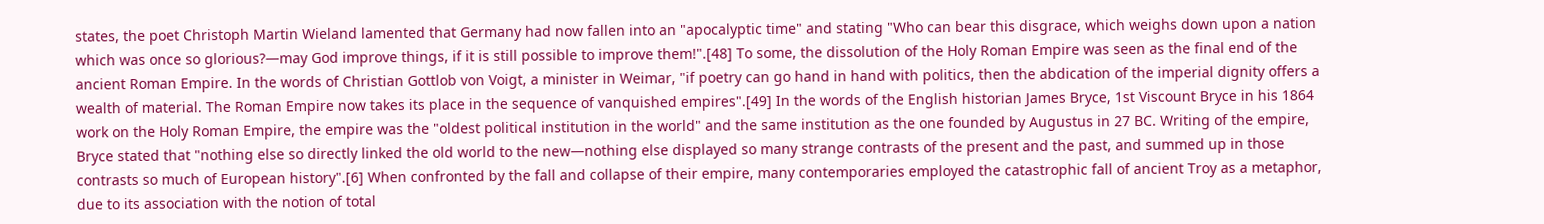states, the poet Christoph Martin Wieland lamented that Germany had now fallen into an "apocalyptic time" and stating "Who can bear this disgrace, which weighs down upon a nation which was once so glorious?—may God improve things, if it is still possible to improve them!".[48] To some, the dissolution of the Holy Roman Empire was seen as the final end of the ancient Roman Empire. In the words of Christian Gottlob von Voigt, a minister in Weimar, "if poetry can go hand in hand with politics, then the abdication of the imperial dignity offers a wealth of material. The Roman Empire now takes its place in the sequence of vanquished empires".[49] In the words of the English historian James Bryce, 1st Viscount Bryce in his 1864 work on the Holy Roman Empire, the empire was the "oldest political institution in the world" and the same institution as the one founded by Augustus in 27 BC. Writing of the empire, Bryce stated that "nothing else so directly linked the old world to the new—nothing else displayed so many strange contrasts of the present and the past, and summed up in those contrasts so much of European history".[6] When confronted by the fall and collapse of their empire, many contemporaries employed the catastrophic fall of ancient Troy as a metaphor, due to its association with the notion of total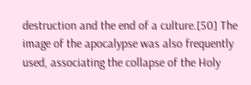destruction and the end of a culture.[50] The image of the apocalypse was also frequently used, associating the collapse of the Holy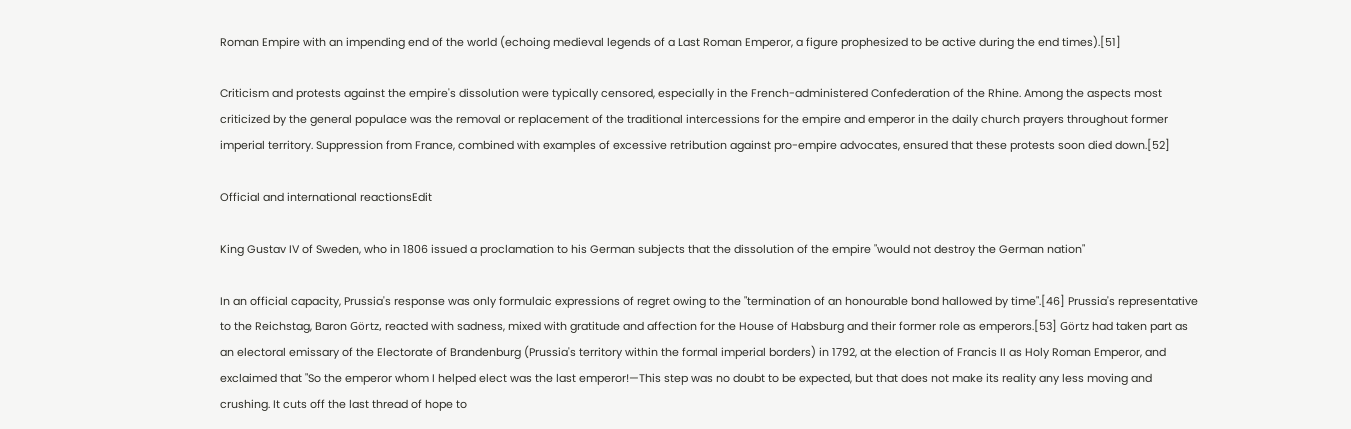Roman Empire with an impending end of the world (echoing medieval legends of a Last Roman Emperor, a figure prophesized to be active during the end times).[51]

Criticism and protests against the empire's dissolution were typically censored, especially in the French-administered Confederation of the Rhine. Among the aspects most criticized by the general populace was the removal or replacement of the traditional intercessions for the empire and emperor in the daily church prayers throughout former imperial territory. Suppression from France, combined with examples of excessive retribution against pro-empire advocates, ensured that these protests soon died down.[52]

Official and international reactionsEdit

King Gustav IV of Sweden, who in 1806 issued a proclamation to his German subjects that the dissolution of the empire "would not destroy the German nation"

In an official capacity, Prussia's response was only formulaic expressions of regret owing to the "termination of an honourable bond hallowed by time".[46] Prussia's representative to the Reichstag, Baron Görtz, reacted with sadness, mixed with gratitude and affection for the House of Habsburg and their former role as emperors.[53] Görtz had taken part as an electoral emissary of the Electorate of Brandenburg (Prussia's territory within the formal imperial borders) in 1792, at the election of Francis II as Holy Roman Emperor, and exclaimed that "So the emperor whom I helped elect was the last emperor!—This step was no doubt to be expected, but that does not make its reality any less moving and crushing. It cuts off the last thread of hope to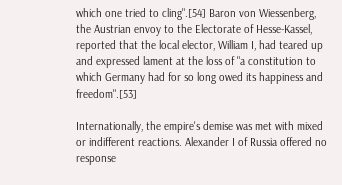which one tried to cling".[54] Baron von Wiessenberg, the Austrian envoy to the Electorate of Hesse-Kassel, reported that the local elector, William I, had teared up and expressed lament at the loss of "a constitution to which Germany had for so long owed its happiness and freedom".[53]

Internationally, the empire's demise was met with mixed or indifferent reactions. Alexander I of Russia offered no response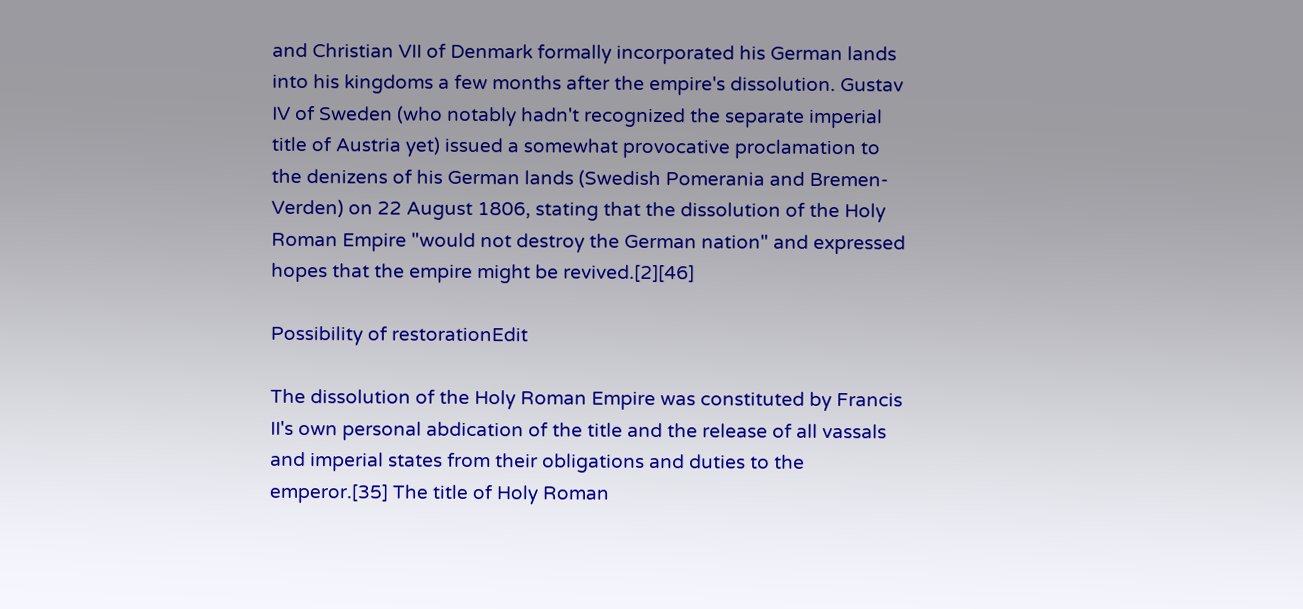and Christian VII of Denmark formally incorporated his German lands into his kingdoms a few months after the empire's dissolution. Gustav IV of Sweden (who notably hadn't recognized the separate imperial title of Austria yet) issued a somewhat provocative proclamation to the denizens of his German lands (Swedish Pomerania and Bremen-Verden) on 22 August 1806, stating that the dissolution of the Holy Roman Empire "would not destroy the German nation" and expressed hopes that the empire might be revived.[2][46]

Possibility of restorationEdit

The dissolution of the Holy Roman Empire was constituted by Francis II's own personal abdication of the title and the release of all vassals and imperial states from their obligations and duties to the emperor.[35] The title of Holy Roman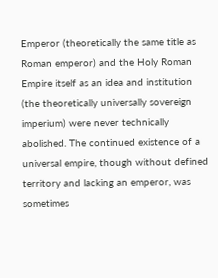Emperor (theoretically the same title as Roman emperor) and the Holy Roman Empire itself as an idea and institution (the theoretically universally sovereign imperium) were never technically abolished. The continued existence of a universal empire, though without defined territory and lacking an emperor, was sometimes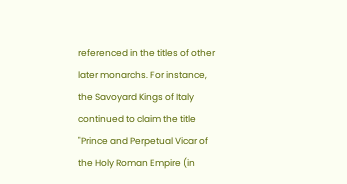referenced in the titles of other later monarchs. For instance, the Savoyard Kings of Italy continued to claim the title "Prince and Perpetual Vicar of the Holy Roman Empire (in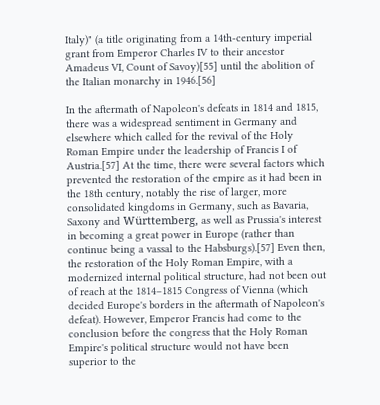Italy)" (a title originating from a 14th-century imperial grant from Emperor Charles IV to their ancestor Amadeus VI, Count of Savoy)[55] until the abolition of the Italian monarchy in 1946.[56]

In the aftermath of Napoleon's defeats in 1814 and 1815, there was a widespread sentiment in Germany and elsewhere which called for the revival of the Holy Roman Empire under the leadership of Francis I of Austria.[57] At the time, there were several factors which prevented the restoration of the empire as it had been in the 18th century, notably the rise of larger, more consolidated kingdoms in Germany, such as Bavaria, Saxony and Württemberg, as well as Prussia's interest in becoming a great power in Europe (rather than continue being a vassal to the Habsburgs).[57] Even then, the restoration of the Holy Roman Empire, with a modernized internal political structure, had not been out of reach at the 1814–1815 Congress of Vienna (which decided Europe's borders in the aftermath of Napoleon's defeat). However, Emperor Francis had come to the conclusion before the congress that the Holy Roman Empire's political structure would not have been superior to the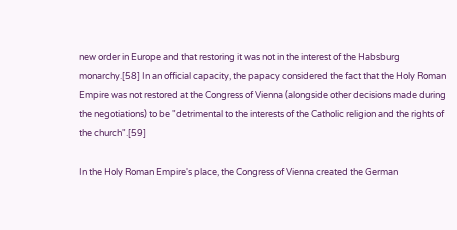new order in Europe and that restoring it was not in the interest of the Habsburg monarchy.[58] In an official capacity, the papacy considered the fact that the Holy Roman Empire was not restored at the Congress of Vienna (alongside other decisions made during the negotiations) to be "detrimental to the interests of the Catholic religion and the rights of the church".[59]

In the Holy Roman Empire's place, the Congress of Vienna created the German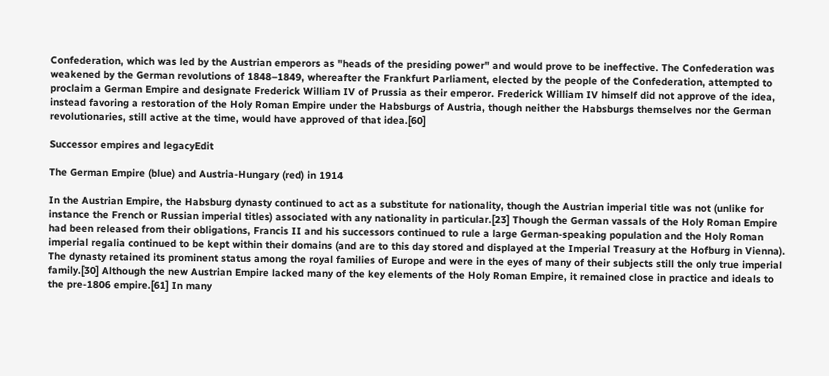Confederation, which was led by the Austrian emperors as "heads of the presiding power" and would prove to be ineffective. The Confederation was weakened by the German revolutions of 1848–1849, whereafter the Frankfurt Parliament, elected by the people of the Confederation, attempted to proclaim a German Empire and designate Frederick William IV of Prussia as their emperor. Frederick William IV himself did not approve of the idea, instead favoring a restoration of the Holy Roman Empire under the Habsburgs of Austria, though neither the Habsburgs themselves nor the German revolutionaries, still active at the time, would have approved of that idea.[60]

Successor empires and legacyEdit

The German Empire (blue) and Austria-Hungary (red) in 1914

In the Austrian Empire, the Habsburg dynasty continued to act as a substitute for nationality, though the Austrian imperial title was not (unlike for instance the French or Russian imperial titles) associated with any nationality in particular.[23] Though the German vassals of the Holy Roman Empire had been released from their obligations, Francis II and his successors continued to rule a large German-speaking population and the Holy Roman imperial regalia continued to be kept within their domains (and are to this day stored and displayed at the Imperial Treasury at the Hofburg in Vienna). The dynasty retained its prominent status among the royal families of Europe and were in the eyes of many of their subjects still the only true imperial family.[30] Although the new Austrian Empire lacked many of the key elements of the Holy Roman Empire, it remained close in practice and ideals to the pre-1806 empire.[61] In many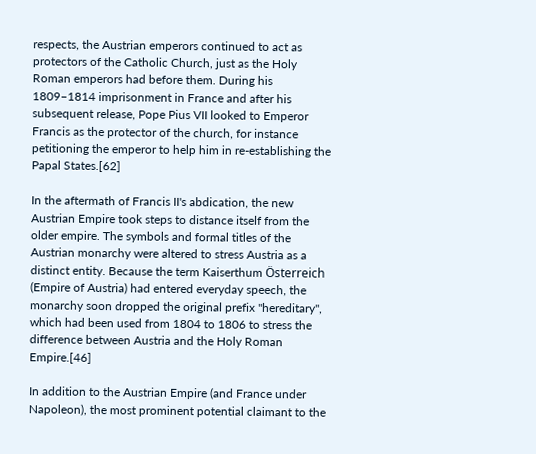respects, the Austrian emperors continued to act as protectors of the Catholic Church, just as the Holy Roman emperors had before them. During his 1809–1814 imprisonment in France and after his subsequent release, Pope Pius VII looked to Emperor Francis as the protector of the church, for instance petitioning the emperor to help him in re-establishing the Papal States.[62]

In the aftermath of Francis II's abdication, the new Austrian Empire took steps to distance itself from the older empire. The symbols and formal titles of the Austrian monarchy were altered to stress Austria as a distinct entity. Because the term Kaiserthum Österreich (Empire of Austria) had entered everyday speech, the monarchy soon dropped the original prefix "hereditary", which had been used from 1804 to 1806 to stress the difference between Austria and the Holy Roman Empire.[46]

In addition to the Austrian Empire (and France under Napoleon), the most prominent potential claimant to the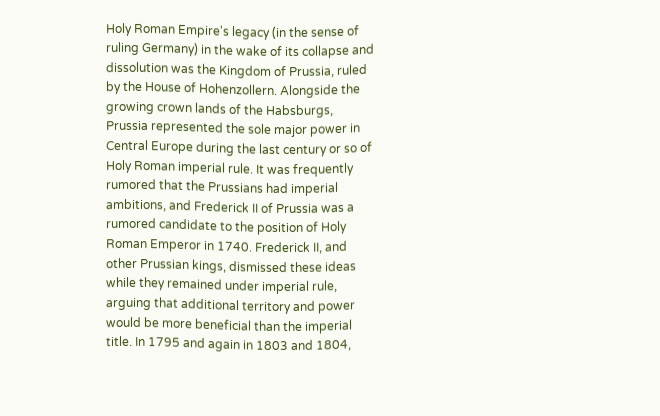Holy Roman Empire's legacy (in the sense of ruling Germany) in the wake of its collapse and dissolution was the Kingdom of Prussia, ruled by the House of Hohenzollern. Alongside the growing crown lands of the Habsburgs, Prussia represented the sole major power in Central Europe during the last century or so of Holy Roman imperial rule. It was frequently rumored that the Prussians had imperial ambitions, and Frederick II of Prussia was a rumored candidate to the position of Holy Roman Emperor in 1740. Frederick II, and other Prussian kings, dismissed these ideas while they remained under imperial rule, arguing that additional territory and power would be more beneficial than the imperial title. In 1795 and again in 1803 and 1804,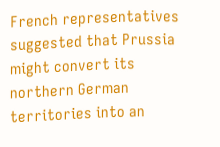French representatives suggested that Prussia might convert its northern German territories into an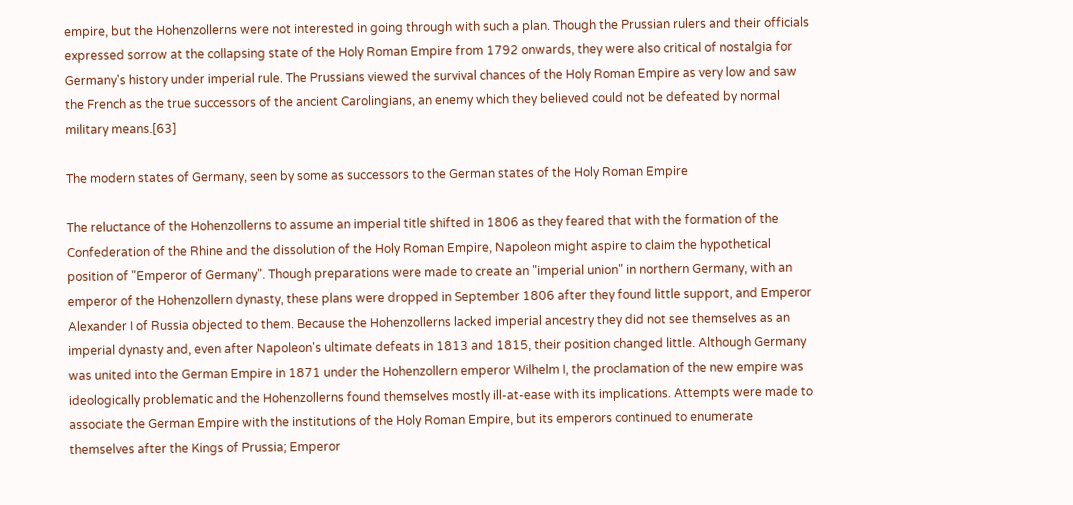empire, but the Hohenzollerns were not interested in going through with such a plan. Though the Prussian rulers and their officials expressed sorrow at the collapsing state of the Holy Roman Empire from 1792 onwards, they were also critical of nostalgia for Germany's history under imperial rule. The Prussians viewed the survival chances of the Holy Roman Empire as very low and saw the French as the true successors of the ancient Carolingians, an enemy which they believed could not be defeated by normal military means.[63]

The modern states of Germany, seen by some as successors to the German states of the Holy Roman Empire

The reluctance of the Hohenzollerns to assume an imperial title shifted in 1806 as they feared that with the formation of the Confederation of the Rhine and the dissolution of the Holy Roman Empire, Napoleon might aspire to claim the hypothetical position of "Emperor of Germany". Though preparations were made to create an "imperial union" in northern Germany, with an emperor of the Hohenzollern dynasty, these plans were dropped in September 1806 after they found little support, and Emperor Alexander I of Russia objected to them. Because the Hohenzollerns lacked imperial ancestry they did not see themselves as an imperial dynasty and, even after Napoleon's ultimate defeats in 1813 and 1815, their position changed little. Although Germany was united into the German Empire in 1871 under the Hohenzollern emperor Wilhelm I, the proclamation of the new empire was ideologically problematic and the Hohenzollerns found themselves mostly ill-at-ease with its implications. Attempts were made to associate the German Empire with the institutions of the Holy Roman Empire, but its emperors continued to enumerate themselves after the Kings of Prussia; Emperor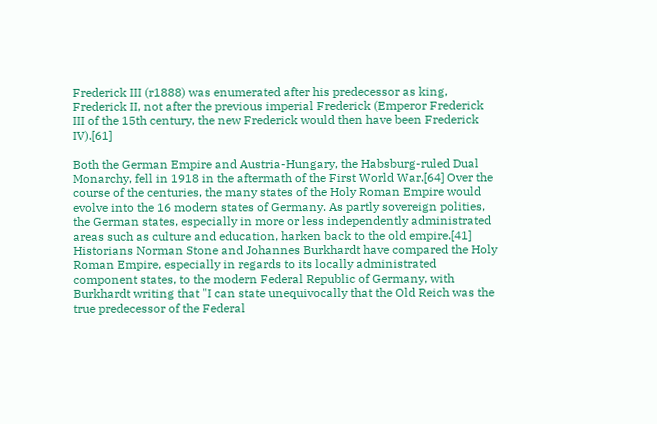Frederick III (r1888) was enumerated after his predecessor as king, Frederick II, not after the previous imperial Frederick (Emperor Frederick III of the 15th century, the new Frederick would then have been Frederick IV).[61]

Both the German Empire and Austria-Hungary, the Habsburg-ruled Dual Monarchy, fell in 1918 in the aftermath of the First World War.[64] Over the course of the centuries, the many states of the Holy Roman Empire would evolve into the 16 modern states of Germany. As partly sovereign polities, the German states, especially in more or less independently administrated areas such as culture and education, harken back to the old empire.[41] Historians Norman Stone and Johannes Burkhardt have compared the Holy Roman Empire, especially in regards to its locally administrated component states, to the modern Federal Republic of Germany, with Burkhardt writing that "I can state unequivocally that the Old Reich was the true predecessor of the Federal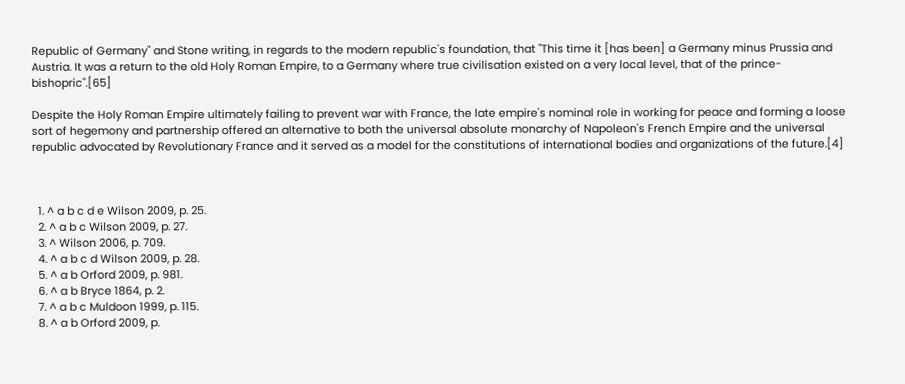Republic of Germany" and Stone writing, in regards to the modern republic's foundation, that "This time it [has been] a Germany minus Prussia and Austria. It was a return to the old Holy Roman Empire, to a Germany where true civilisation existed on a very local level, that of the prince-bishopric".[65]

Despite the Holy Roman Empire ultimately failing to prevent war with France, the late empire's nominal role in working for peace and forming a loose sort of hegemony and partnership offered an alternative to both the universal absolute monarchy of Napoleon's French Empire and the universal republic advocated by Revolutionary France and it served as a model for the constitutions of international bodies and organizations of the future.[4]



  1. ^ a b c d e Wilson 2009, p. 25.
  2. ^ a b c Wilson 2009, p. 27.
  3. ^ Wilson 2006, p. 709.
  4. ^ a b c d Wilson 2009, p. 28.
  5. ^ a b Orford 2009, p. 981.
  6. ^ a b Bryce 1864, p. 2.
  7. ^ a b c Muldoon 1999, p. 115.
  8. ^ a b Orford 2009, p.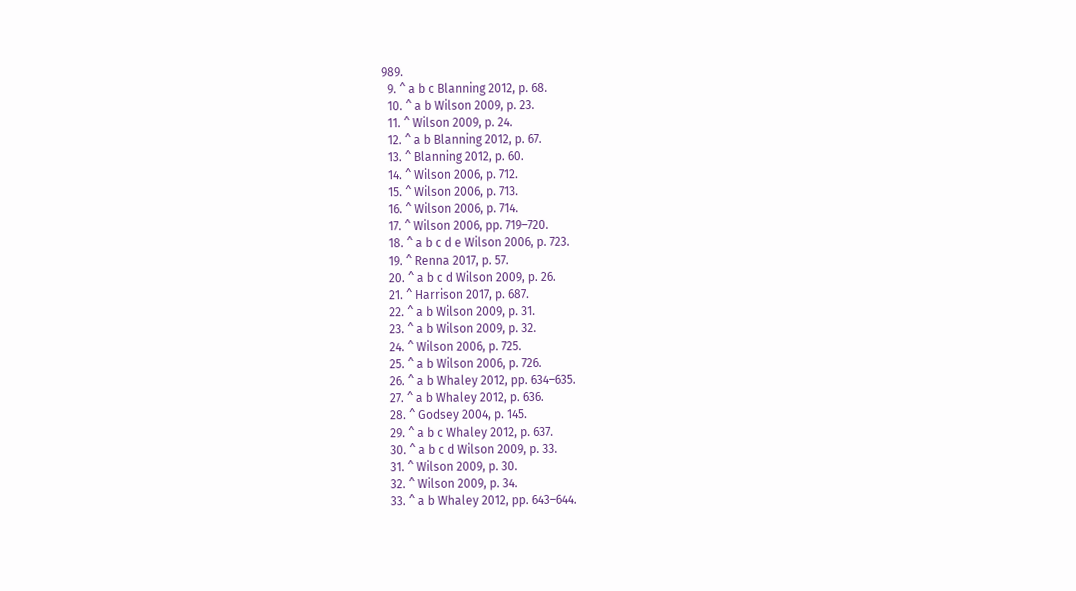989.
  9. ^ a b c Blanning 2012, p. 68.
  10. ^ a b Wilson 2009, p. 23.
  11. ^ Wilson 2009, p. 24.
  12. ^ a b Blanning 2012, p. 67.
  13. ^ Blanning 2012, p. 60.
  14. ^ Wilson 2006, p. 712.
  15. ^ Wilson 2006, p. 713.
  16. ^ Wilson 2006, p. 714.
  17. ^ Wilson 2006, pp. 719–720.
  18. ^ a b c d e Wilson 2006, p. 723.
  19. ^ Renna 2017, p. 57.
  20. ^ a b c d Wilson 2009, p. 26.
  21. ^ Harrison 2017, p. 687.
  22. ^ a b Wilson 2009, p. 31.
  23. ^ a b Wilson 2009, p. 32.
  24. ^ Wilson 2006, p. 725.
  25. ^ a b Wilson 2006, p. 726.
  26. ^ a b Whaley 2012, pp. 634–635.
  27. ^ a b Whaley 2012, p. 636.
  28. ^ Godsey 2004, p. 145.
  29. ^ a b c Whaley 2012, p. 637.
  30. ^ a b c d Wilson 2009, p. 33.
  31. ^ Wilson 2009, p. 30.
  32. ^ Wilson 2009, p. 34.
  33. ^ a b Whaley 2012, pp. 643–644.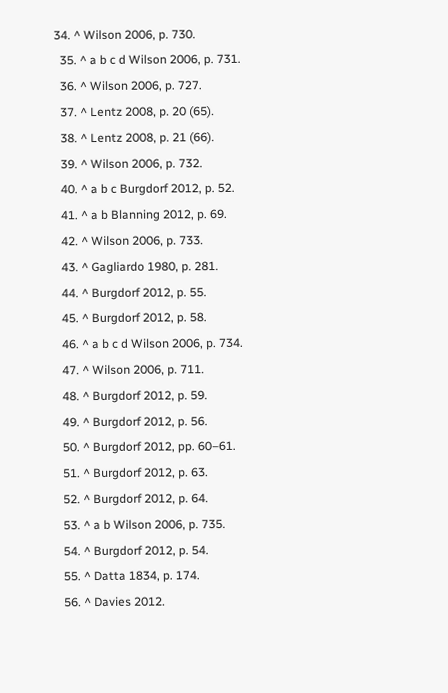34. ^ Wilson 2006, p. 730.
  35. ^ a b c d Wilson 2006, p. 731.
  36. ^ Wilson 2006, p. 727.
  37. ^ Lentz 2008, p. 20 (65).
  38. ^ Lentz 2008, p. 21 (66).
  39. ^ Wilson 2006, p. 732.
  40. ^ a b c Burgdorf 2012, p. 52.
  41. ^ a b Blanning 2012, p. 69.
  42. ^ Wilson 2006, p. 733.
  43. ^ Gagliardo 1980, p. 281.
  44. ^ Burgdorf 2012, p. 55.
  45. ^ Burgdorf 2012, p. 58.
  46. ^ a b c d Wilson 2006, p. 734.
  47. ^ Wilson 2006, p. 711.
  48. ^ Burgdorf 2012, p. 59.
  49. ^ Burgdorf 2012, p. 56.
  50. ^ Burgdorf 2012, pp. 60–61.
  51. ^ Burgdorf 2012, p. 63.
  52. ^ Burgdorf 2012, p. 64.
  53. ^ a b Wilson 2006, p. 735.
  54. ^ Burgdorf 2012, p. 54.
  55. ^ Datta 1834, p. 174.
  56. ^ Davies 2012.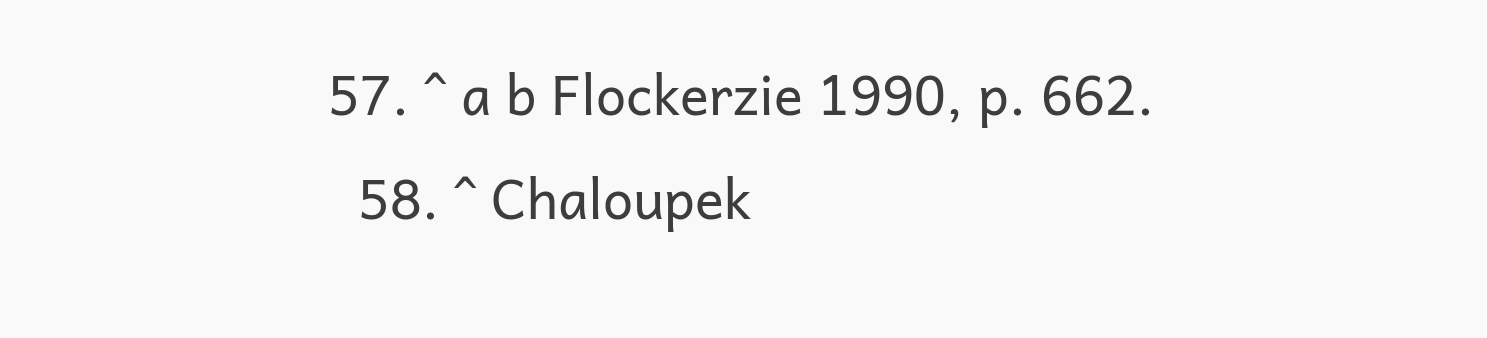57. ^ a b Flockerzie 1990, p. 662.
  58. ^ Chaloupek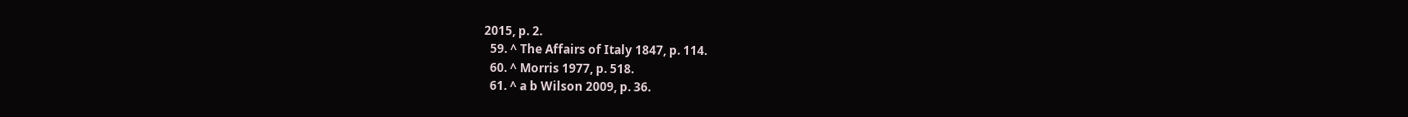2015, p. 2.
  59. ^ The Affairs of Italy 1847, p. 114.
  60. ^ Morris 1977, p. 518.
  61. ^ a b Wilson 2009, p. 36.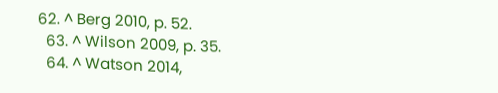62. ^ Berg 2010, p. 52.
  63. ^ Wilson 2009, p. 35.
  64. ^ Watson 2014,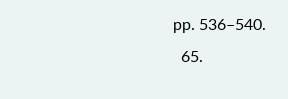pp. 536–540.
  65.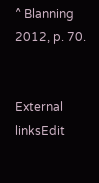^ Blanning 2012, p. 70.


External linksEdit